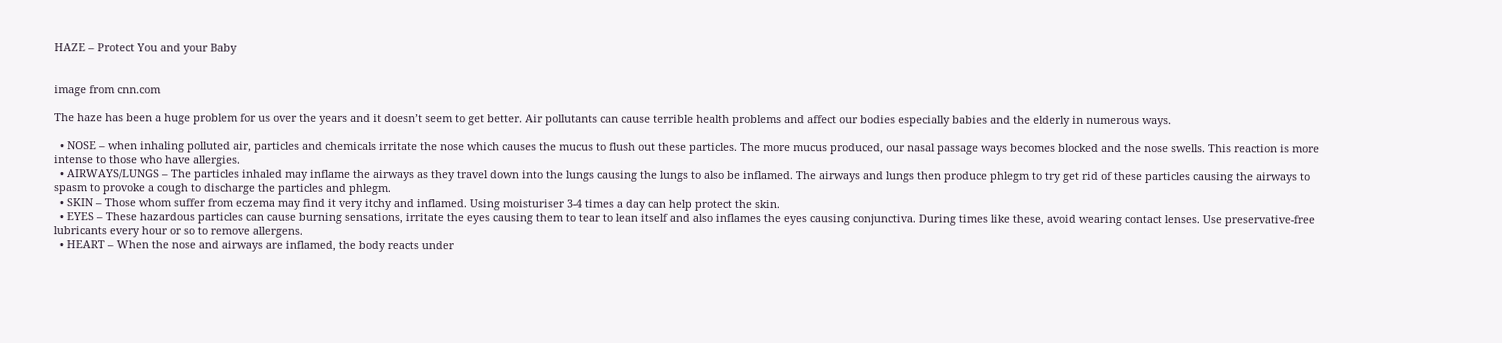HAZE – Protect You and your Baby


image from cnn.com

The haze has been a huge problem for us over the years and it doesn’t seem to get better. Air pollutants can cause terrible health problems and affect our bodies especially babies and the elderly in numerous ways.

  • NOSE – when inhaling polluted air, particles and chemicals irritate the nose which causes the mucus to flush out these particles. The more mucus produced, our nasal passage ways becomes blocked and the nose swells. This reaction is more intense to those who have allergies.
  • AIRWAYS/LUNGS – The particles inhaled may inflame the airways as they travel down into the lungs causing the lungs to also be inflamed. The airways and lungs then produce phlegm to try get rid of these particles causing the airways to spasm to provoke a cough to discharge the particles and phlegm.
  • SKIN – Those whom suffer from eczema may find it very itchy and inflamed. Using moisturiser 3-4 times a day can help protect the skin.
  • EYES – These hazardous particles can cause burning sensations, irritate the eyes causing them to tear to lean itself and also inflames the eyes causing conjunctiva. During times like these, avoid wearing contact lenses. Use preservative-free lubricants every hour or so to remove allergens.
  • HEART – When the nose and airways are inflamed, the body reacts under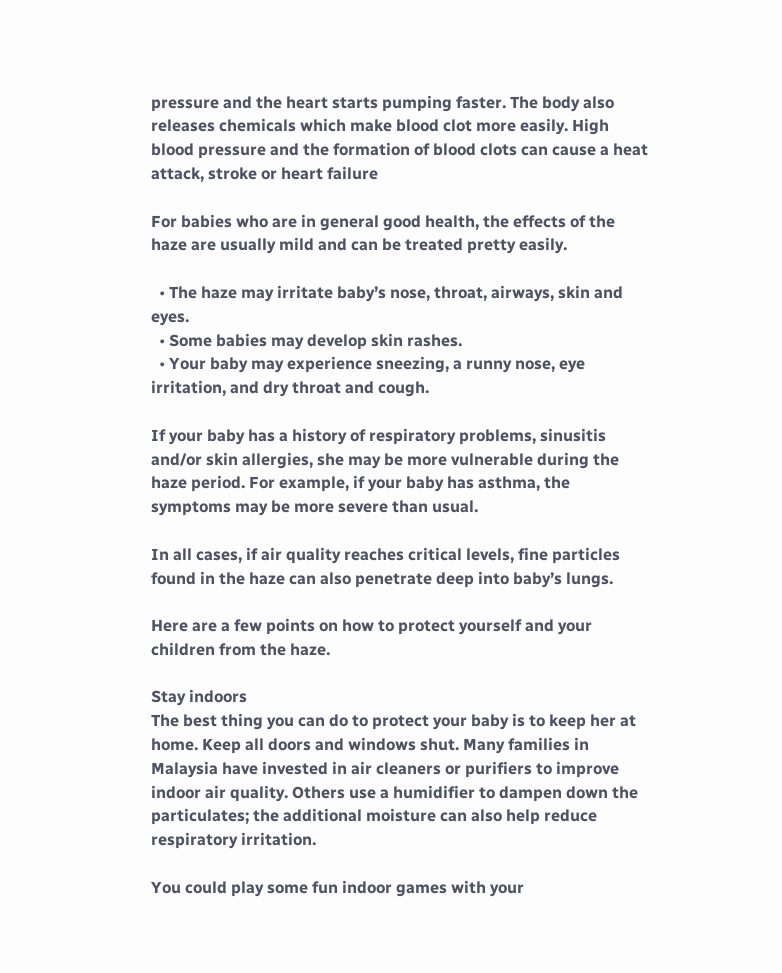pressure and the heart starts pumping faster. The body also releases chemicals which make blood clot more easily. High blood pressure and the formation of blood clots can cause a heat attack, stroke or heart failure

For babies who are in general good health, the effects of the haze are usually mild and can be treated pretty easily.

  • The haze may irritate baby’s nose, throat, airways, skin and eyes.
  • Some babies may develop skin rashes.
  • Your baby may experience sneezing, a runny nose, eye irritation, and dry throat and cough.

If your baby has a history of respiratory problems, sinusitis and/or skin allergies, she may be more vulnerable during the haze period. For example, if your baby has asthma, the symptoms may be more severe than usual.

In all cases, if air quality reaches critical levels, fine particles found in the haze can also penetrate deep into baby’s lungs.

Here are a few points on how to protect yourself and your children from the haze.

Stay indoors
The best thing you can do to protect your baby is to keep her at home. Keep all doors and windows shut. Many families in Malaysia have invested in air cleaners or purifiers to improve indoor air quality. Others use a humidifier to dampen down the particulates; the additional moisture can also help reduce respiratory irritation.

You could play some fun indoor games with your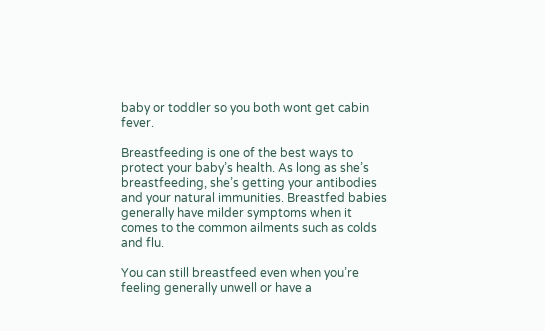baby or toddler so you both wont get cabin fever.

Breastfeeding is one of the best ways to protect your baby’s health. As long as she’s breastfeeding, she’s getting your antibodies and your natural immunities. Breastfed babies generally have milder symptoms when it comes to the common ailments such as colds and flu.

You can still breastfeed even when you’re feeling generally unwell or have a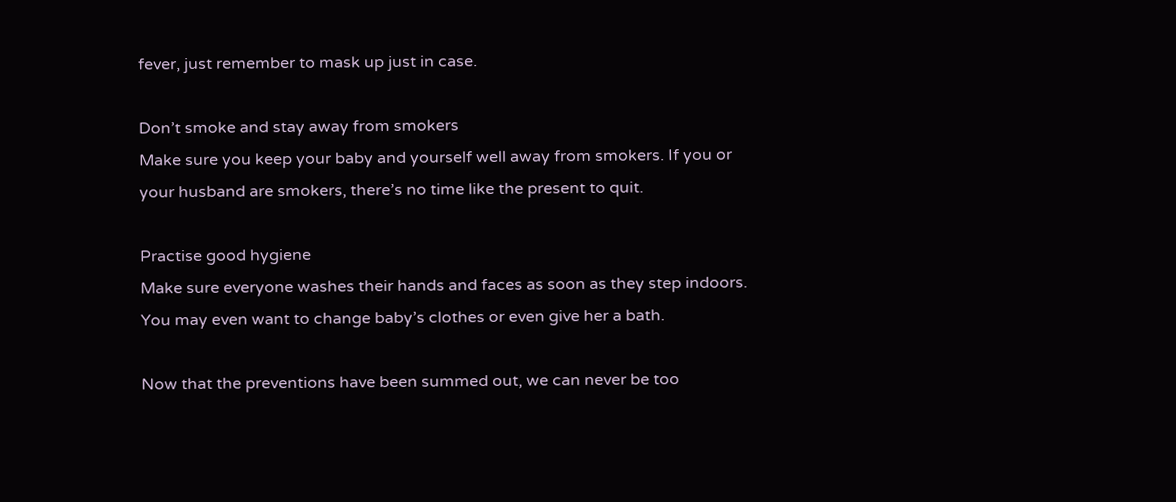fever, just remember to mask up just in case.

Don’t smoke and stay away from smokers
Make sure you keep your baby and yourself well away from smokers. If you or your husband are smokers, there’s no time like the present to quit.

Practise good hygiene
Make sure everyone washes their hands and faces as soon as they step indoors. You may even want to change baby’s clothes or even give her a bath.

Now that the preventions have been summed out, we can never be too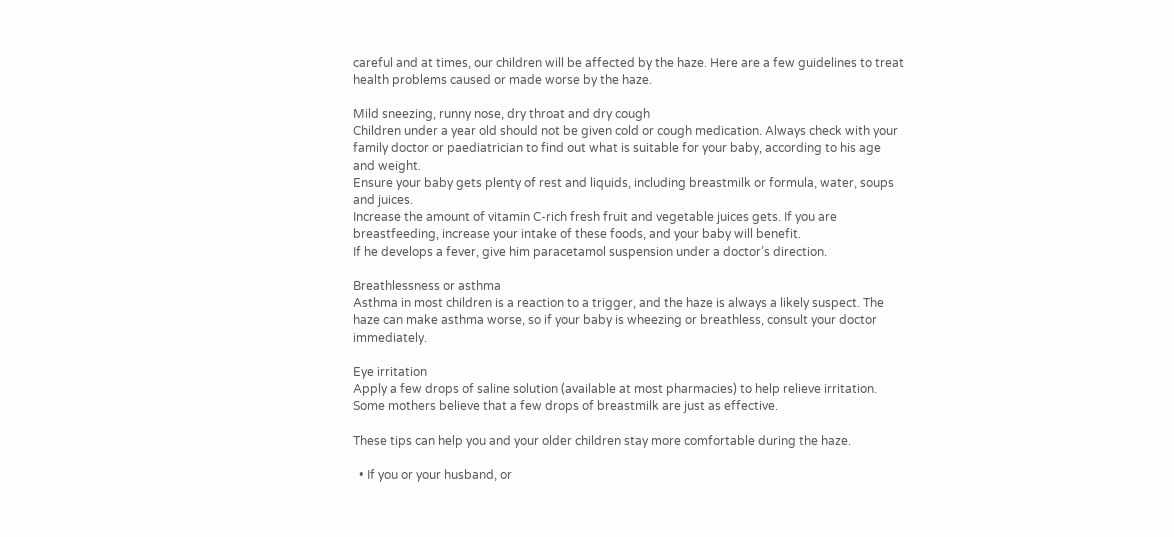careful and at times, our children will be affected by the haze. Here are a few guidelines to treat health problems caused or made worse by the haze.

Mild sneezing, runny nose, dry throat and dry cough
Children under a year old should not be given cold or cough medication. Always check with your family doctor or paediatrician to find out what is suitable for your baby, according to his age and weight.
Ensure your baby gets plenty of rest and liquids, including breastmilk or formula, water, soups and juices.
Increase the amount of vitamin C-rich fresh fruit and vegetable juices gets. If you are breastfeeding, increase your intake of these foods, and your baby will benefit.
If he develops a fever, give him paracetamol suspension under a doctor’s direction.

Breathlessness or asthma
Asthma in most children is a reaction to a trigger, and the haze is always a likely suspect. The haze can make asthma worse, so if your baby is wheezing or breathless, consult your doctor immediately.

Eye irritation
Apply a few drops of saline solution (available at most pharmacies) to help relieve irritation. Some mothers believe that a few drops of breastmilk are just as effective.

These tips can help you and your older children stay more comfortable during the haze.

  • If you or your husband, or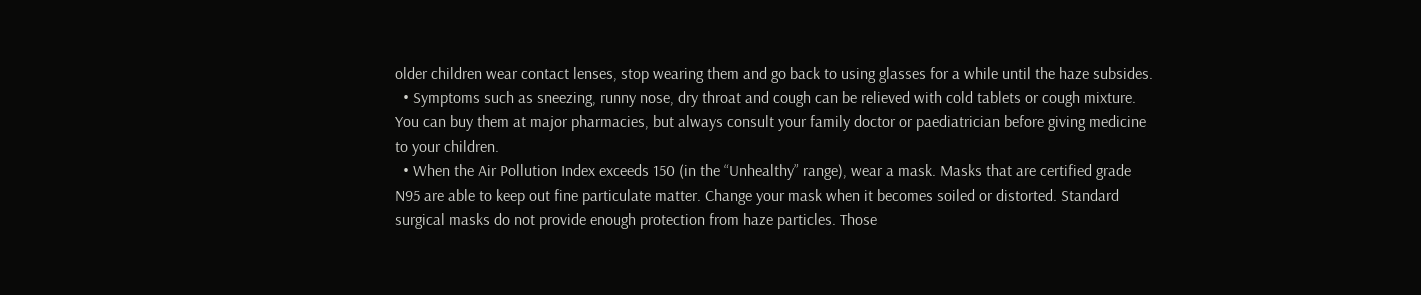older children wear contact lenses, stop wearing them and go back to using glasses for a while until the haze subsides.
  • Symptoms such as sneezing, runny nose, dry throat and cough can be relieved with cold tablets or cough mixture. You can buy them at major pharmacies, but always consult your family doctor or paediatrician before giving medicine to your children.
  • When the Air Pollution Index exceeds 150 (in the “Unhealthy” range), wear a mask. Masks that are certified grade N95 are able to keep out fine particulate matter. Change your mask when it becomes soiled or distorted. Standard surgical masks do not provide enough protection from haze particles. Those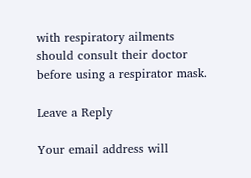with respiratory ailments should consult their doctor before using a respirator mask.

Leave a Reply

Your email address will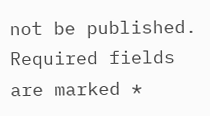not be published. Required fields are marked *